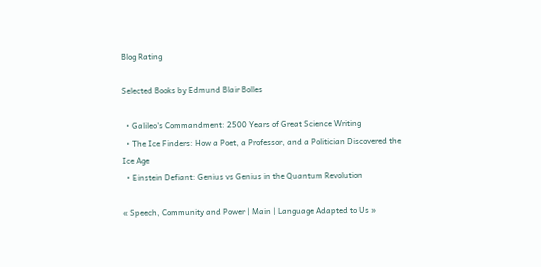Blog Rating

Selected Books by Edmund Blair Bolles

  • Galileo's Commandment: 2500 Years of Great Science Writing
  • The Ice Finders: How a Poet, a Professor, and a Politician Discovered the Ice Age
  • Einstein Defiant: Genius vs Genius in the Quantum Revolution

« Speech, Community and Power | Main | Language Adapted to Us »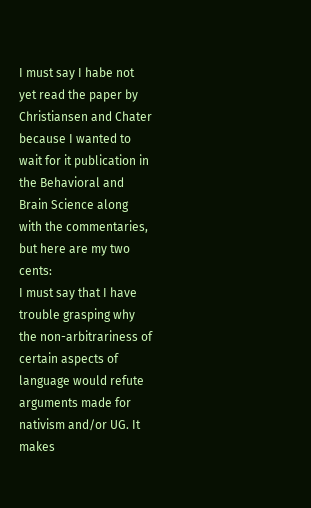I must say I habe not yet read the paper by Christiansen and Chater because I wanted to wait for it publication in the Behavioral and Brain Science along with the commentaries, but here are my two cents:
I must say that I have trouble grasping why the non-arbitrariness of certain aspects of language would refute arguments made for nativism and/or UG. It makes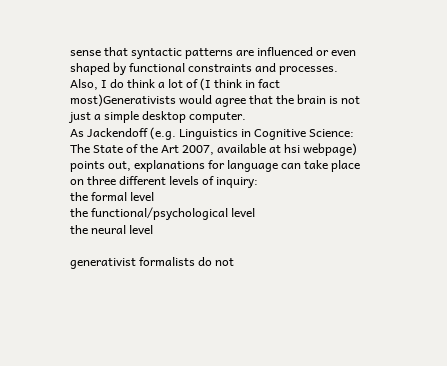sense that syntactic patterns are influenced or even shaped by functional constraints and processes.
Also, I do think a lot of (I think in fact most)Generativists would agree that the brain is not just a simple desktop computer.
As Jackendoff (e.g. Linguistics in Cognitive Science: The State of the Art 2007, available at hsi webpage) points out, explanations for language can take place on three different levels of inquiry:
the formal level
the functional/psychological level
the neural level

generativist formalists do not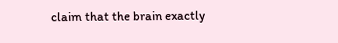claim that the brain exactly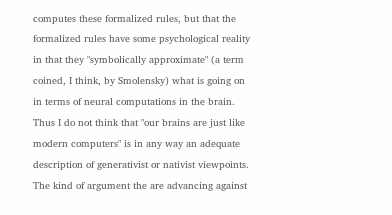computes these formalized rules, but that the formalized rules have some psychological reality in that they "symbolically approximate" (a term coined, I think, by Smolensky) what is going on in terms of neural computations in the brain. Thus I do not think that "our brains are just like modern computers" is in any way an adequate description of generativist or nativist viewpoints.
The kind of argument the are advancing against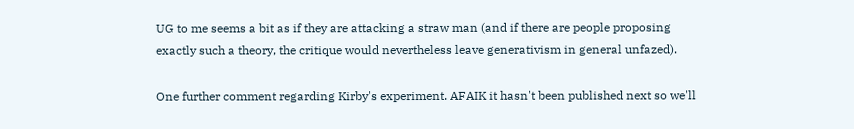UG to me seems a bit as if they are attacking a straw man (and if there are people proposing exactly such a theory, the critique would nevertheless leave generativism in general unfazed).

One further comment regarding Kirby's experiment. AFAIK it hasn't been published next so we'll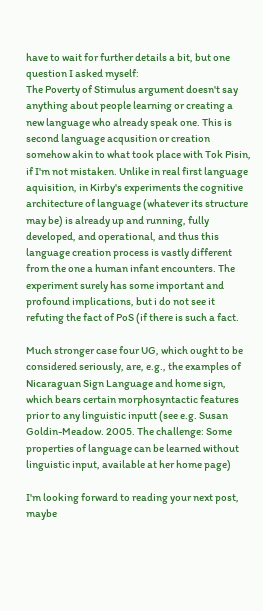have to wait for further details a bit, but one question I asked myself:
The Poverty of Stimulus argument doesn't say anything about people learning or creating a new language who already speak one. This is second language acqusition or creation somehow akin to what took place with Tok Pisin, if I'm not mistaken. Unlike in real first language aquisition, in Kirby's experiments the cognitive architecture of language (whatever its structure may be) is already up and running, fully developed, and operational, and thus this language creation process is vastly different from the one a human infant encounters. The experiment surely has some important and profound implications, but i do not see it refuting the fact of PoS (if there is such a fact.

Much stronger case four UG, which ought to be considered seriously, are, e.g., the examples of Nicaraguan Sign Language and home sign, which bears certain morphosyntactic features prior to any linguistic inputt (see e.g. Susan Goldin-Meadow. 2005. The challenge: Some properties of language can be learned without linguistic input, available at her home page)

I'm looking forward to reading your next post, maybe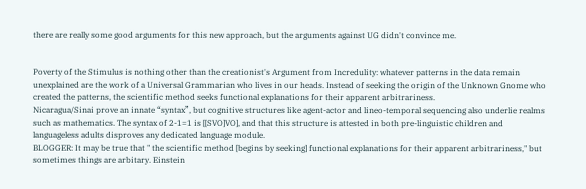there are really some good arguments for this new approach, but the arguments against UG didn't convince me.


Poverty of the Stimulus is nothing other than the creationist's Argument from Incredulity: whatever patterns in the data remain unexplained are the work of a Universal Grammarian who lives in our heads. Instead of seeking the origin of the Unknown Gnome who created the patterns, the scientific method seeks functional explanations for their apparent arbitrariness.
Nicaragua/Sinai prove an innate “syntax”, but cognitive structures like agent-actor and lineo-temporal sequencing also underlie realms such as mathematics. The syntax of 2-1=1 is [[SVO]VO], and that this structure is attested in both pre-linguistic children and languageless adults disproves any dedicated language module.
BLOGGER: It may be true that " the scientific method [begins by seeking] functional explanations for their apparent arbitrariness," but sometimes things are arbitary. Einstein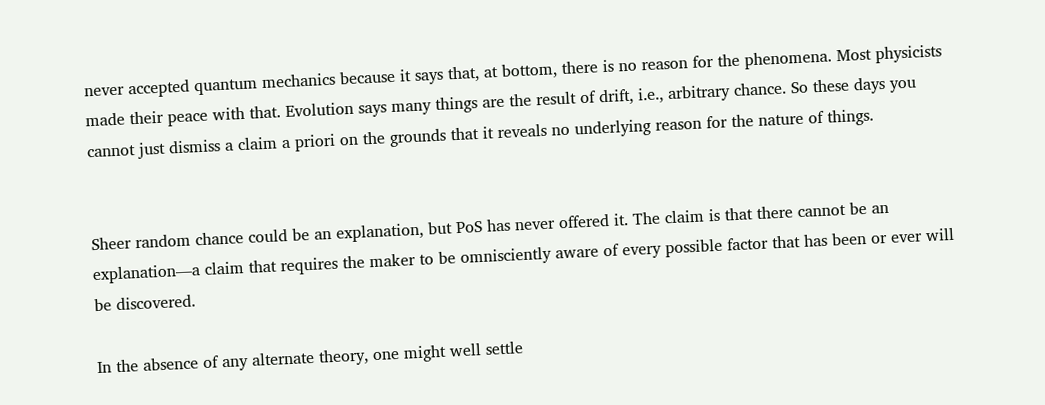never accepted quantum mechanics because it says that, at bottom, there is no reason for the phenomena. Most physicists made their peace with that. Evolution says many things are the result of drift, i.e., arbitrary chance. So these days you cannot just dismiss a claim a priori on the grounds that it reveals no underlying reason for the nature of things.


Sheer random chance could be an explanation, but PoS has never offered it. The claim is that there cannot be an explanation—a claim that requires the maker to be omnisciently aware of every possible factor that has been or ever will be discovered.

In the absence of any alternate theory, one might well settle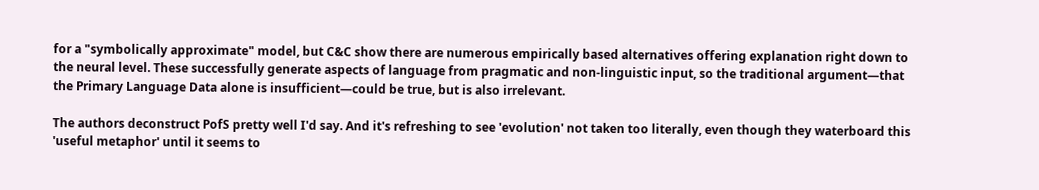for a "symbolically approximate" model, but C&C show there are numerous empirically based alternatives offering explanation right down to the neural level. These successfully generate aspects of language from pragmatic and non-linguistic input, so the traditional argument—that the Primary Language Data alone is insufficient—could be true, but is also irrelevant.

The authors deconstruct PofS pretty well I'd say. And it's refreshing to see 'evolution' not taken too literally, even though they waterboard this 'useful metaphor' until it seems to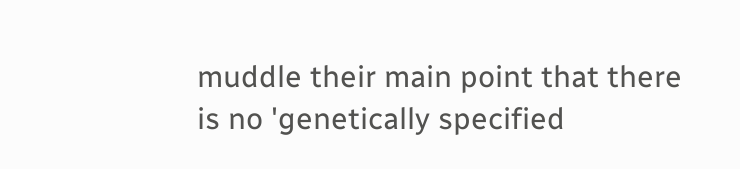muddle their main point that there is no 'genetically specified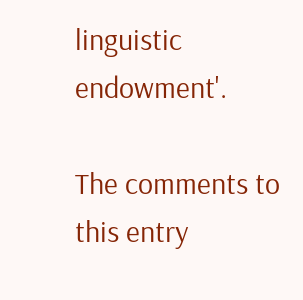linguistic endowment'.

The comments to this entry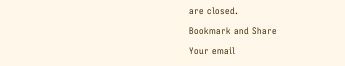are closed.

Bookmark and Share

Your email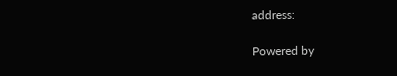address:

Powered by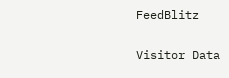FeedBlitz

Visitor Data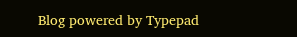Blog powered by Typepad